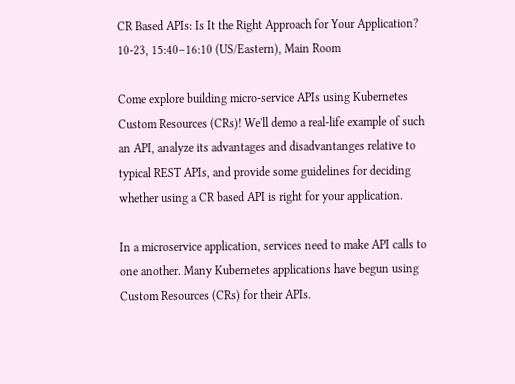CR Based APIs: Is It the Right Approach for Your Application?
10-23, 15:40–16:10 (US/Eastern), Main Room

Come explore building micro-service APIs using Kubernetes Custom Resources (CRs)! We'll demo a real-life example of such an API, analyze its advantages and disadvantanges relative to typical REST APIs, and provide some guidelines for deciding whether using a CR based API is right for your application.

In a microservice application, services need to make API calls to one another. Many Kubernetes applications have begun using Custom Resources (CRs) for their APIs.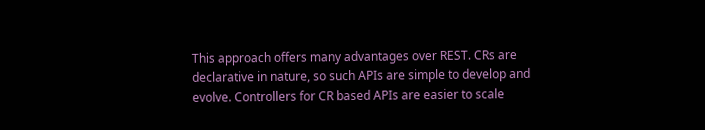This approach offers many advantages over REST. CRs are declarative in nature, so such APIs are simple to develop and evolve. Controllers for CR based APIs are easier to scale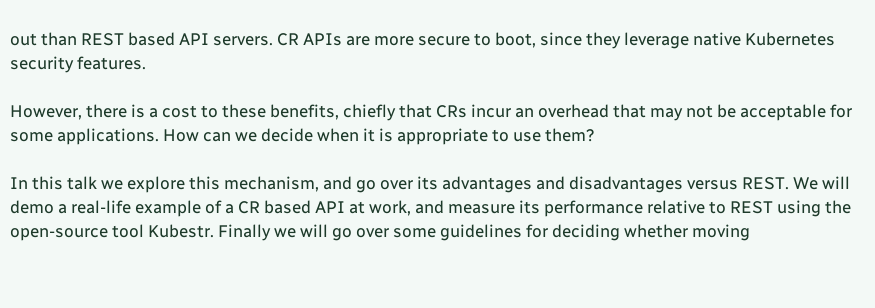out than REST based API servers. CR APIs are more secure to boot, since they leverage native Kubernetes security features.

However, there is a cost to these benefits, chiefly that CRs incur an overhead that may not be acceptable for some applications. How can we decide when it is appropriate to use them?

In this talk we explore this mechanism, and go over its advantages and disadvantages versus REST. We will demo a real-life example of a CR based API at work, and measure its performance relative to REST using the open-source tool Kubestr. Finally we will go over some guidelines for deciding whether moving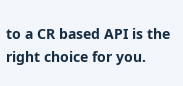to a CR based API is the right choice for you.